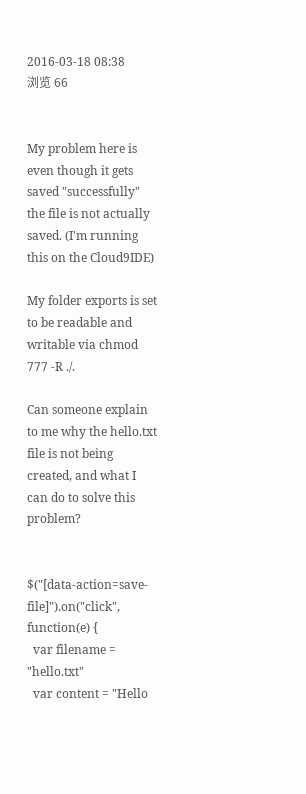2016-03-18 08:38
浏览 66


My problem here is even though it gets saved "successfully" the file is not actually saved. (I'm running this on the Cloud9IDE)

My folder exports is set to be readable and writable via chmod 777 -R ./.

Can someone explain to me why the hello.txt file is not being created, and what I can do to solve this problem?


$("[data-action=save-file]").on("click", function(e) {
  var filename = "hello.txt"
  var content = "Hello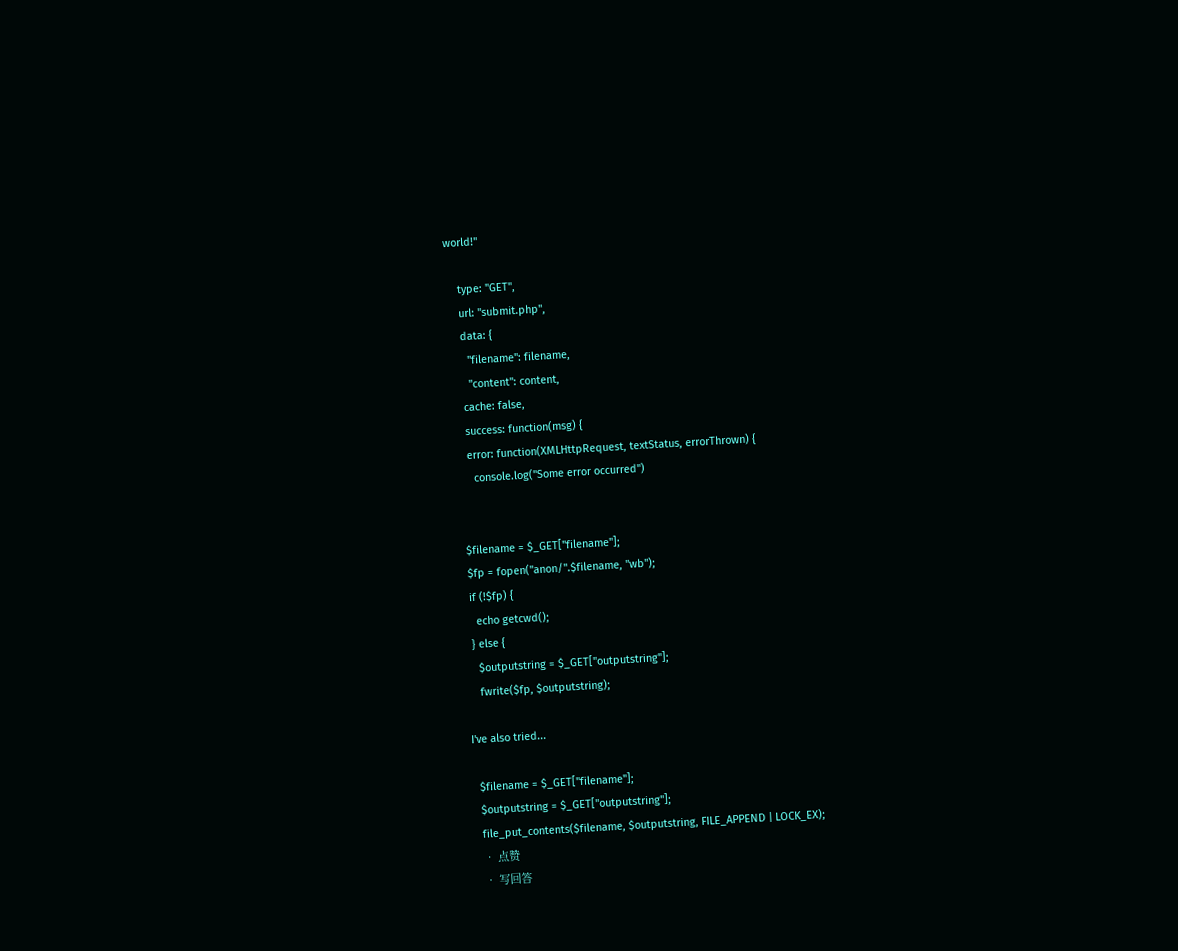world!"

    type: "GET",
    url: "submit.php",
    data: {
      "filename": filename,
      "content": content,
    cache: false,
    success: function(msg) {
    error: function(XMLHttpRequest, textStatus, errorThrown) {
      console.log("Some error occurred")


  $filename = $_GET["filename"];
  $fp = fopen("anon/".$filename, "wb");
  if (!$fp) {
    echo getcwd();
  } else {
    $outputstring = $_GET["outputstring"];
    fwrite($fp, $outputstring);

I've also tried...

  $filename = $_GET["filename"];
  $outputstring = $_GET["outputstring"];
  file_put_contents($filename, $outputstring, FILE_APPEND | LOCK_EX);
  • 点赞
  • 写回答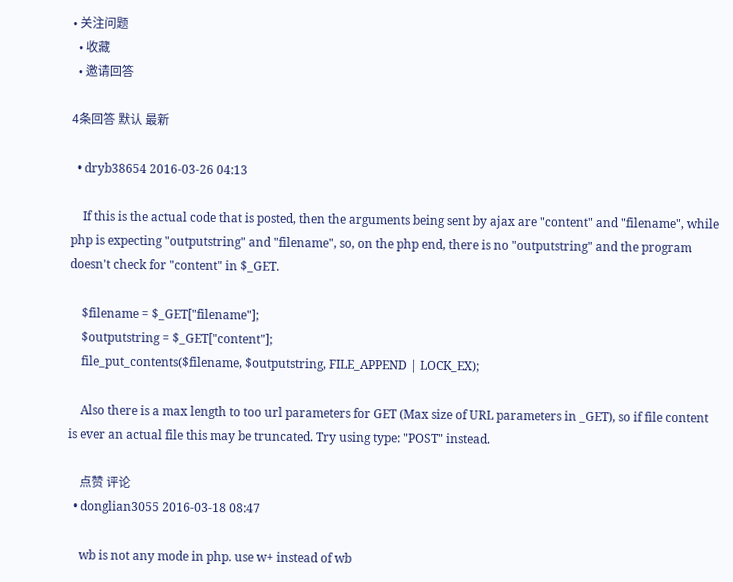• 关注问题
  • 收藏
  • 邀请回答

4条回答 默认 最新

  • dryb38654 2016-03-26 04:13

    If this is the actual code that is posted, then the arguments being sent by ajax are "content" and "filename", while php is expecting "outputstring" and "filename", so, on the php end, there is no "outputstring" and the program doesn't check for "content" in $_GET.

    $filename = $_GET["filename"];
    $outputstring = $_GET["content"];
    file_put_contents($filename, $outputstring, FILE_APPEND | LOCK_EX);

    Also there is a max length to too url parameters for GET (Max size of URL parameters in _GET), so if file content is ever an actual file this may be truncated. Try using type: "POST" instead.

    点赞 评论
  • donglian3055 2016-03-18 08:47

    wb is not any mode in php. use w+ instead of wb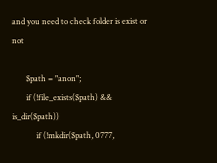and you need to check folder is exist or not

       $path = "anon";
       if (!file_exists($path) && is_dir($path))
            if (!mkdir($path, 0777,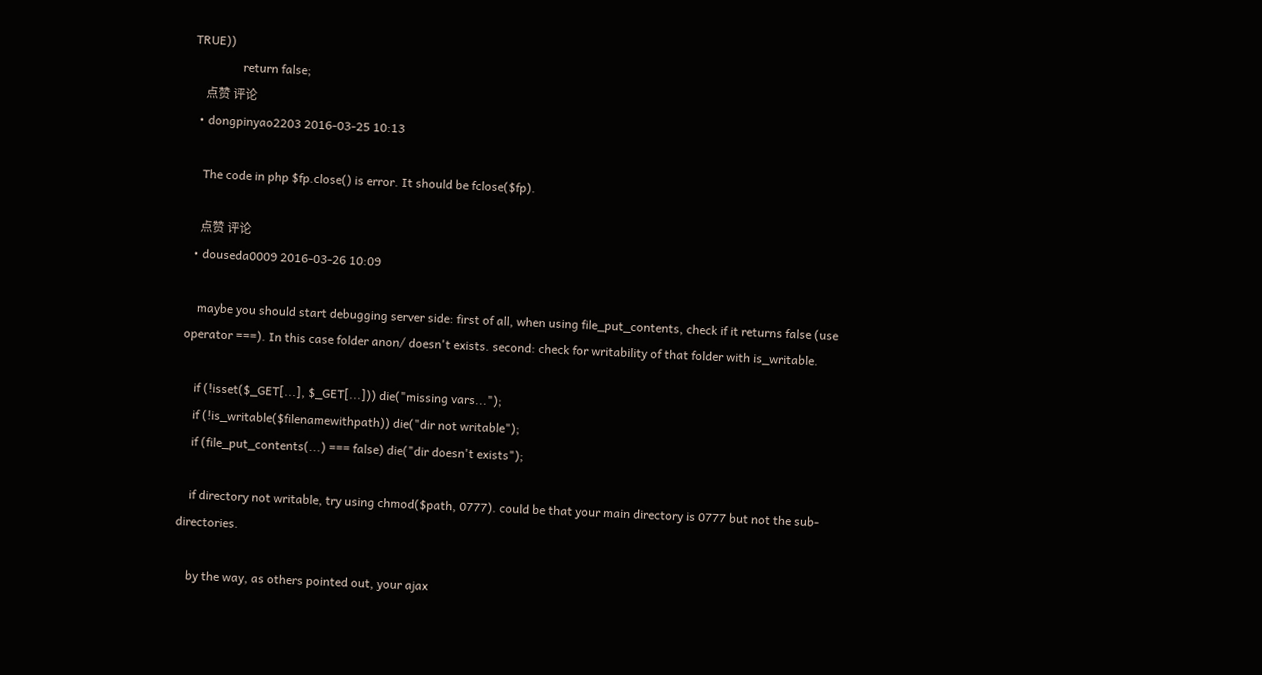TRUE))
                return false;
    点赞 评论
  • dongpinyao2203 2016-03-25 10:13

    The code in php $fp.close() is error. It should be fclose($fp).

    点赞 评论
  • douseda0009 2016-03-26 10:09

    maybe you should start debugging server side: first of all, when using file_put_contents, check if it returns false (use operator ===). In this case folder anon/ doesn't exists. second: check for writability of that folder with is_writable.

    if (!isset($_GET[...], $_GET[...])) die("missing vars...");
    if (!is_writable($filenamewithpath)) die("dir not writable");
    if (file_put_contents(...) === false) die("dir doesn't exists");

    if directory not writable, try using chmod($path, 0777). could be that your main directory is 0777 but not the sub-directories.

    by the way, as others pointed out, your ajax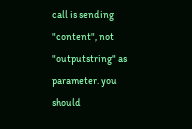call is sending "content", not "outputstring" as parameter. you should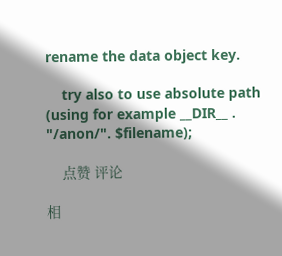rename the data object key.

    try also to use absolute path (using for example __DIR__ . "/anon/". $filename);

    点赞 评论

相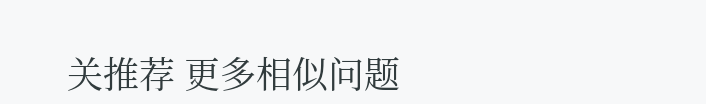关推荐 更多相似问题